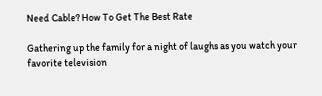Need Cable? How To Get The Best Rate

Gathering up the family for a night of laughs as you watch your favorite television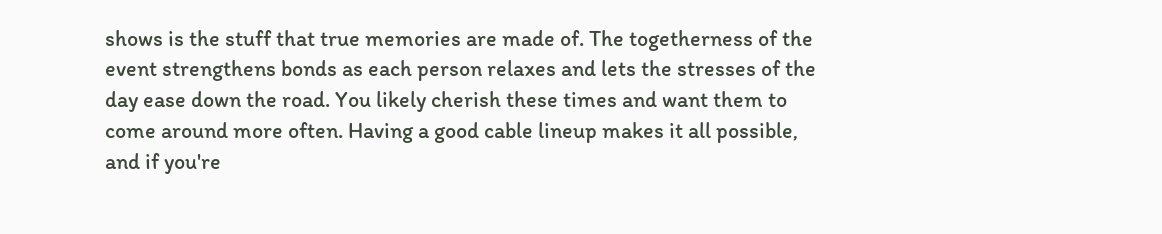shows is the stuff that true memories are made of. The togetherness of the event strengthens bonds as each person relaxes and lets the stresses of the day ease down the road. You likely cherish these times and want them to come around more often. Having a good cable lineup makes it all possible, and if you're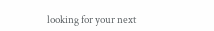looking for your next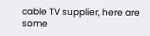cable TV supplier, here are some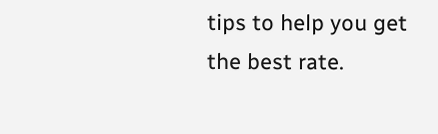tips to help you get the best rate.